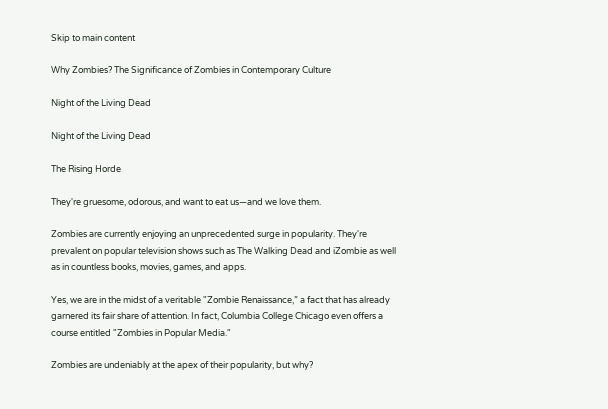Skip to main content

Why Zombies? The Significance of Zombies in Contemporary Culture

Night of the Living Dead

Night of the Living Dead

The Rising Horde

They're gruesome, odorous, and want to eat us—and we love them.

Zombies are currently enjoying an unprecedented surge in popularity. They're prevalent on popular television shows such as The Walking Dead and iZombie as well as in countless books, movies, games, and apps.

Yes, we are in the midst of a veritable "Zombie Renaissance,” a fact that has already garnered its fair share of attention. In fact, Columbia College Chicago even offers a course entitled "Zombies in Popular Media."

Zombies are undeniably at the apex of their popularity, but why?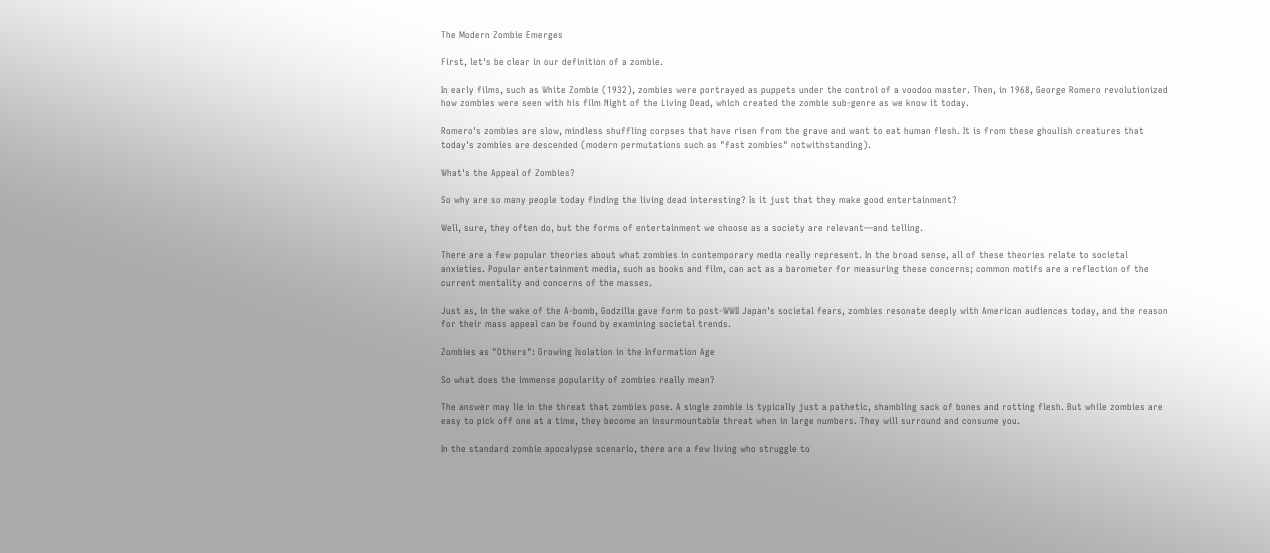The Modern Zombie Emerges

First, let's be clear in our definition of a zombie.

In early films, such as White Zombie (1932), zombies were portrayed as puppets under the control of a voodoo master. Then, in 1968, George Romero revolutionized how zombies were seen with his film Night of the Living Dead, which created the zombie sub-genre as we know it today.

Romero's zombies are slow, mindless shuffling corpses that have risen from the grave and want to eat human flesh. It is from these ghoulish creatures that today's zombies are descended (modern permutations such as "fast zombies" notwithstanding).

What's the Appeal of Zombies?

So why are so many people today finding the living dead interesting? Is it just that they make good entertainment?

Well, sure, they often do, but the forms of entertainment we choose as a society are relevant—and telling.

There are a few popular theories about what zombies in contemporary media really represent. In the broad sense, all of these theories relate to societal anxieties. Popular entertainment media, such as books and film, can act as a barometer for measuring these concerns; common motifs are a reflection of the current mentality and concerns of the masses.

Just as, in the wake of the A-bomb, Godzilla gave form to post-WWII Japan's societal fears, zombies resonate deeply with American audiences today, and the reason for their mass appeal can be found by examining societal trends.

Zombies as "Others": Growing Isolation in the Information Age

So what does the immense popularity of zombies really mean?

The answer may lie in the threat that zombies pose. A single zombie is typically just a pathetic, shambling sack of bones and rotting flesh. But while zombies are easy to pick off one at a time, they become an insurmountable threat when in large numbers. They will surround and consume you.

In the standard zombie apocalypse scenario, there are a few living who struggle to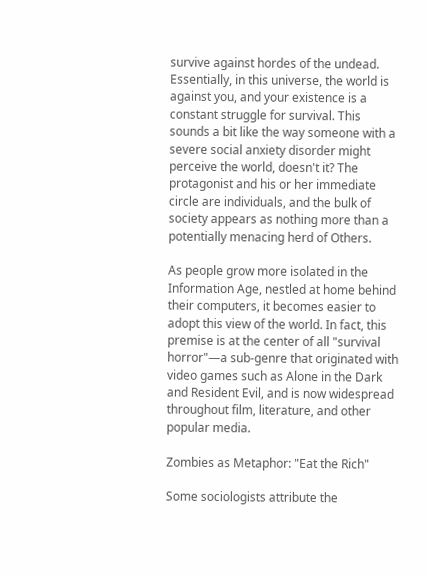survive against hordes of the undead. Essentially, in this universe, the world is against you, and your existence is a constant struggle for survival. This sounds a bit like the way someone with a severe social anxiety disorder might perceive the world, doesn't it? The protagonist and his or her immediate circle are individuals, and the bulk of society appears as nothing more than a potentially menacing herd of Others.

As people grow more isolated in the Information Age, nestled at home behind their computers, it becomes easier to adopt this view of the world. In fact, this premise is at the center of all "survival horror"—a sub-genre that originated with video games such as Alone in the Dark and Resident Evil, and is now widespread throughout film, literature, and other popular media.

Zombies as Metaphor: "Eat the Rich"

Some sociologists attribute the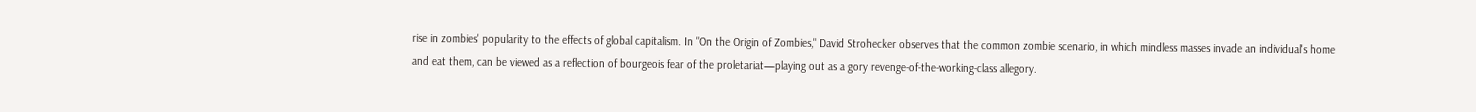rise in zombies' popularity to the effects of global capitalism. In "On the Origin of Zombies," David Strohecker observes that the common zombie scenario, in which mindless masses invade an individual's home and eat them, can be viewed as a reflection of bourgeois fear of the proletariat—playing out as a gory revenge-of-the-working-class allegory.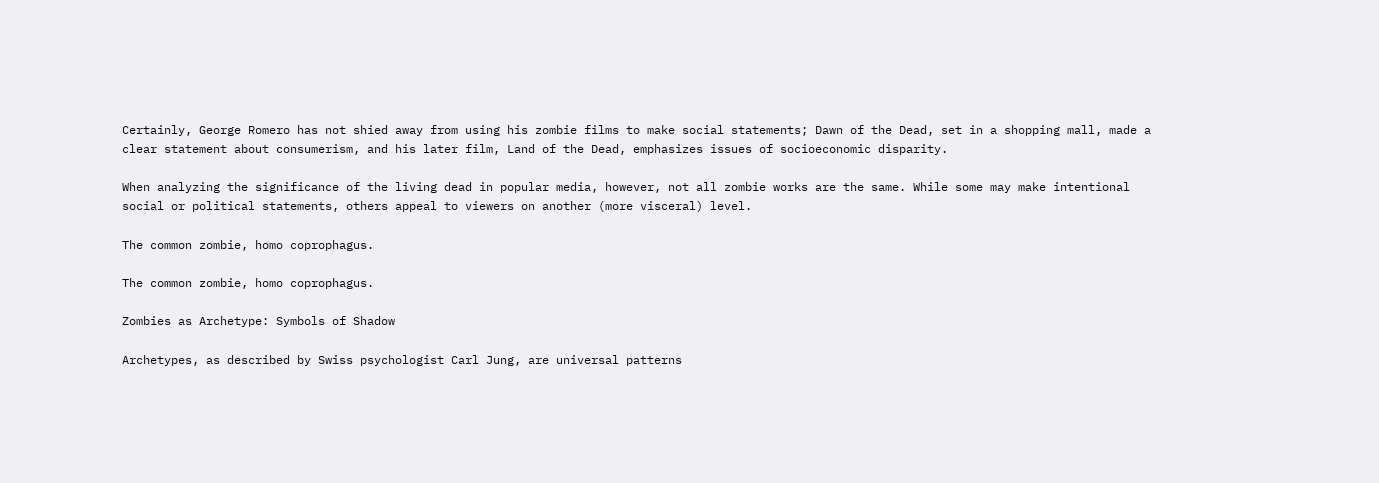Certainly, George Romero has not shied away from using his zombie films to make social statements; Dawn of the Dead, set in a shopping mall, made a clear statement about consumerism, and his later film, Land of the Dead, emphasizes issues of socioeconomic disparity.

When analyzing the significance of the living dead in popular media, however, not all zombie works are the same. While some may make intentional social or political statements, others appeal to viewers on another (more visceral) level.

The common zombie, homo coprophagus.

The common zombie, homo coprophagus.

Zombies as Archetype: Symbols of Shadow

Archetypes, as described by Swiss psychologist Carl Jung, are universal patterns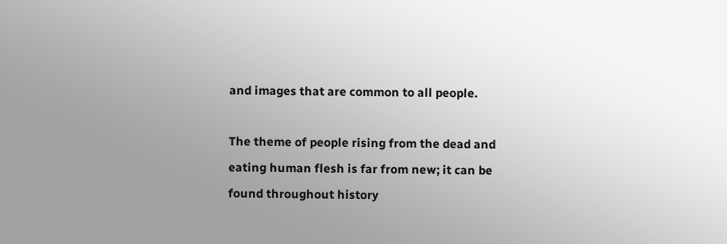and images that are common to all people.

The theme of people rising from the dead and eating human flesh is far from new; it can be found throughout history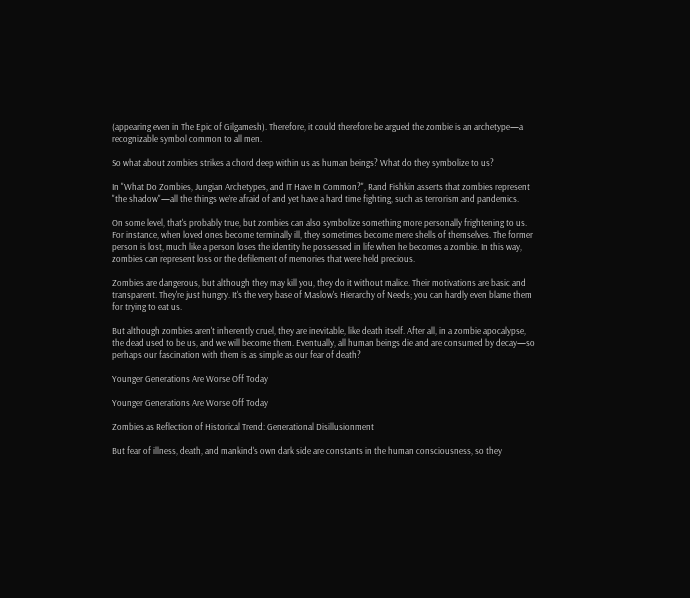(appearing even in The Epic of Gilgamesh). Therefore, it could therefore be argued the zombie is an archetype—a recognizable symbol common to all men.

So what about zombies strikes a chord deep within us as human beings? What do they symbolize to us?

In "What Do Zombies, Jungian Archetypes, and IT Have In Common?", Rand Fishkin asserts that zombies represent "the shadow"—all the things we’re afraid of and yet have a hard time fighting, such as terrorism and pandemics.

On some level, that's probably true, but zombies can also symbolize something more personally frightening to us. For instance, when loved ones become terminally ill, they sometimes become mere shells of themselves. The former person is lost, much like a person loses the identity he possessed in life when he becomes a zombie. In this way, zombies can represent loss or the defilement of memories that were held precious.

Zombies are dangerous, but although they may kill you, they do it without malice. Their motivations are basic and transparent. They're just hungry. It's the very base of Maslow's Hierarchy of Needs; you can hardly even blame them for trying to eat us.

But although zombies aren't inherently cruel, they are inevitable, like death itself. After all, in a zombie apocalypse, the dead used to be us, and we will become them. Eventually, all human beings die and are consumed by decay—so perhaps our fascination with them is as simple as our fear of death?

Younger Generations Are Worse Off Today

Younger Generations Are Worse Off Today

Zombies as Reflection of Historical Trend: Generational Disillusionment

But fear of illness, death, and mankind's own dark side are constants in the human consciousness, so they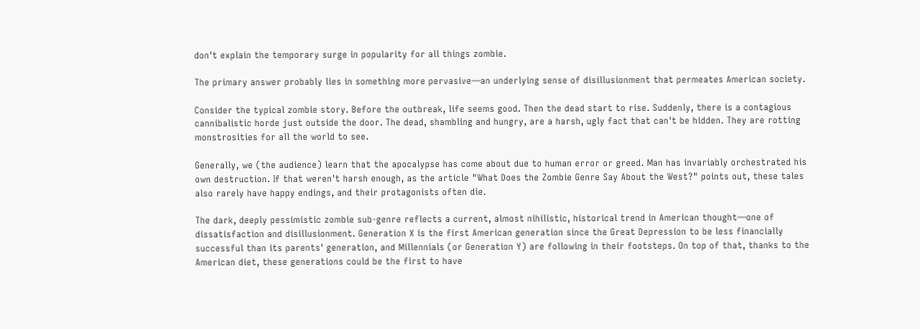don't explain the temporary surge in popularity for all things zombie.

The primary answer probably lies in something more pervasive—an underlying sense of disillusionment that permeates American society.

Consider the typical zombie story. Before the outbreak, life seems good. Then the dead start to rise. Suddenly, there is a contagious cannibalistic horde just outside the door. The dead, shambling and hungry, are a harsh, ugly fact that can't be hidden. They are rotting monstrosities for all the world to see.

Generally, we (the audience) learn that the apocalypse has come about due to human error or greed. Man has invariably orchestrated his own destruction. If that weren't harsh enough, as the article "What Does the Zombie Genre Say About the West?" points out, these tales also rarely have happy endings, and their protagonists often die.

The dark, deeply pessimistic zombie sub-genre reflects a current, almost nihilistic, historical trend in American thought—one of dissatisfaction and disillusionment. Generation X is the first American generation since the Great Depression to be less financially successful than its parents' generation, and Millennials (or Generation Y) are following in their footsteps. On top of that, thanks to the American diet, these generations could be the first to have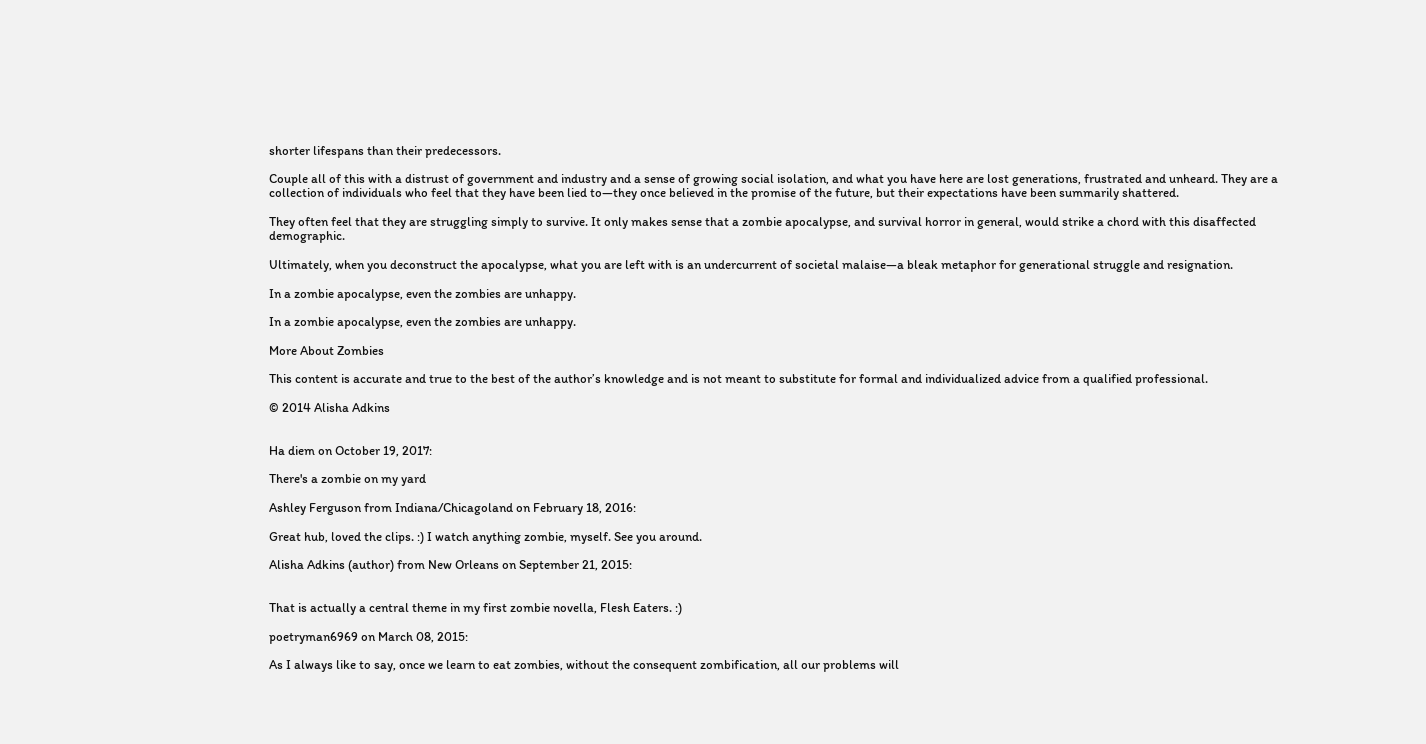shorter lifespans than their predecessors.

Couple all of this with a distrust of government and industry and a sense of growing social isolation, and what you have here are lost generations, frustrated and unheard. They are a collection of individuals who feel that they have been lied to—they once believed in the promise of the future, but their expectations have been summarily shattered.

They often feel that they are struggling simply to survive. It only makes sense that a zombie apocalypse, and survival horror in general, would strike a chord with this disaffected demographic.

Ultimately, when you deconstruct the apocalypse, what you are left with is an undercurrent of societal malaise—a bleak metaphor for generational struggle and resignation.

In a zombie apocalypse, even the zombies are unhappy.

In a zombie apocalypse, even the zombies are unhappy.

More About Zombies

This content is accurate and true to the best of the author’s knowledge and is not meant to substitute for formal and individualized advice from a qualified professional.

© 2014 Alisha Adkins


Ha diem on October 19, 2017:

There's a zombie on my yard

Ashley Ferguson from Indiana/Chicagoland on February 18, 2016:

Great hub, loved the clips. :) I watch anything zombie, myself. See you around.

Alisha Adkins (author) from New Orleans on September 21, 2015:


That is actually a central theme in my first zombie novella, Flesh Eaters. :)

poetryman6969 on March 08, 2015:

As I always like to say, once we learn to eat zombies, without the consequent zombification, all our problems will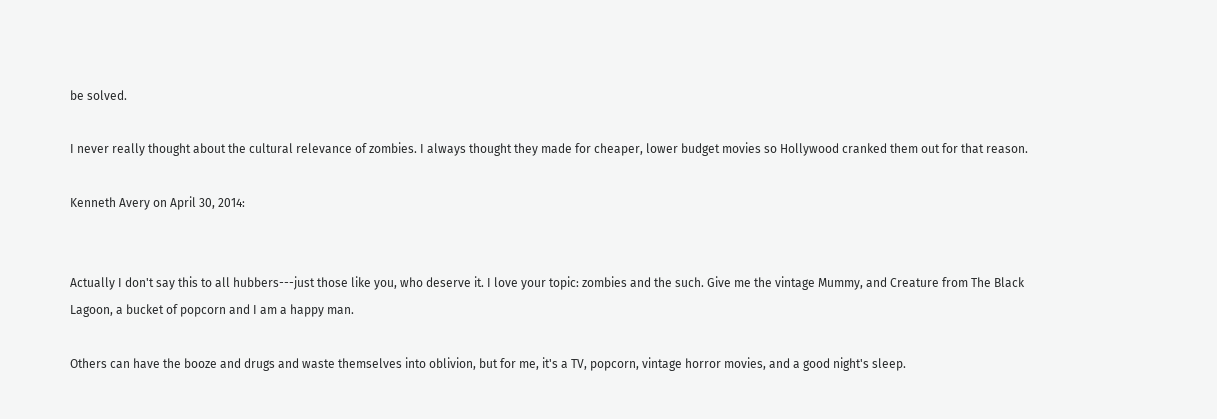be solved.

I never really thought about the cultural relevance of zombies. I always thought they made for cheaper, lower budget movies so Hollywood cranked them out for that reason.

Kenneth Avery on April 30, 2014:


Actually I don't say this to all hubbers---just those like you, who deserve it. I love your topic: zombies and the such. Give me the vintage Mummy, and Creature from The Black Lagoon, a bucket of popcorn and I am a happy man.

Others can have the booze and drugs and waste themselves into oblivion, but for me, it's a TV, popcorn, vintage horror movies, and a good night's sleep.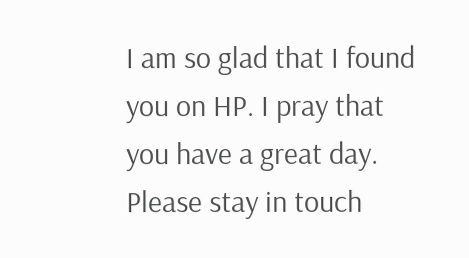I am so glad that I found you on HP. I pray that you have a great day. Please stay in touch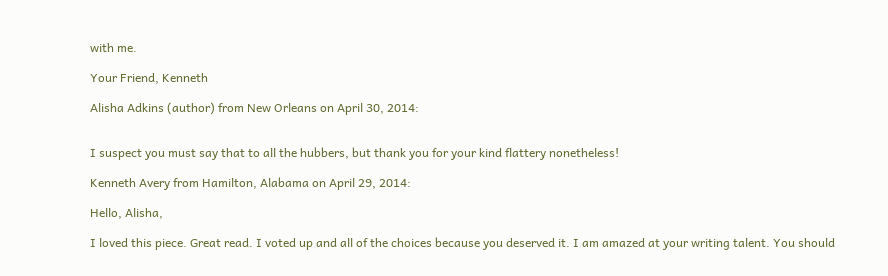with me.

Your Friend, Kenneth

Alisha Adkins (author) from New Orleans on April 30, 2014:


I suspect you must say that to all the hubbers, but thank you for your kind flattery nonetheless!

Kenneth Avery from Hamilton, Alabama on April 29, 2014:

Hello, Alisha,

I loved this piece. Great read. I voted up and all of the choices because you deserved it. I am amazed at your writing talent. You should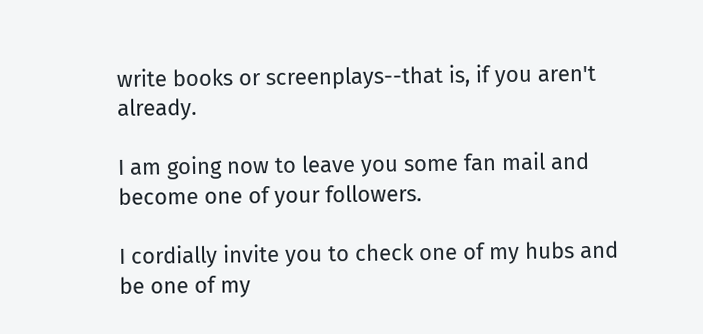write books or screenplays--that is, if you aren't already.

I am going now to leave you some fan mail and become one of your followers.

I cordially invite you to check one of my hubs and be one of my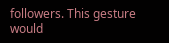followers. This gesture would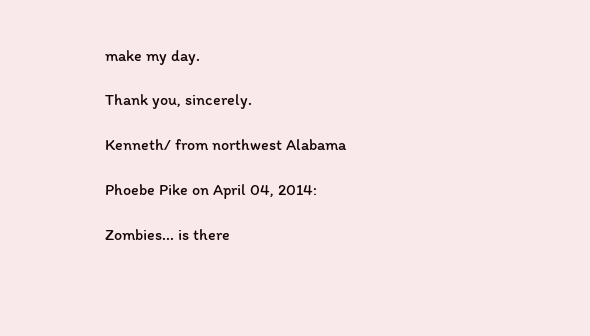make my day.

Thank you, sincerely.

Kenneth/ from northwest Alabama

Phoebe Pike on April 04, 2014:

Zombies... is there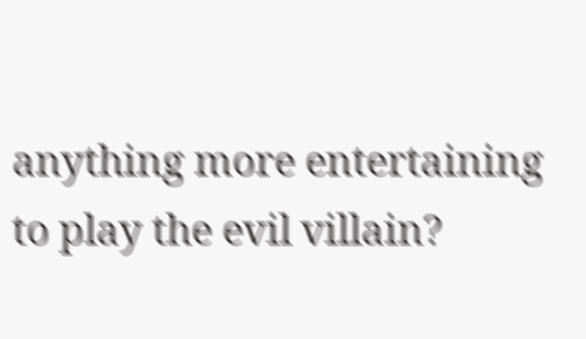anything more entertaining to play the evil villain?